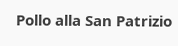Pollo alla San Patrizio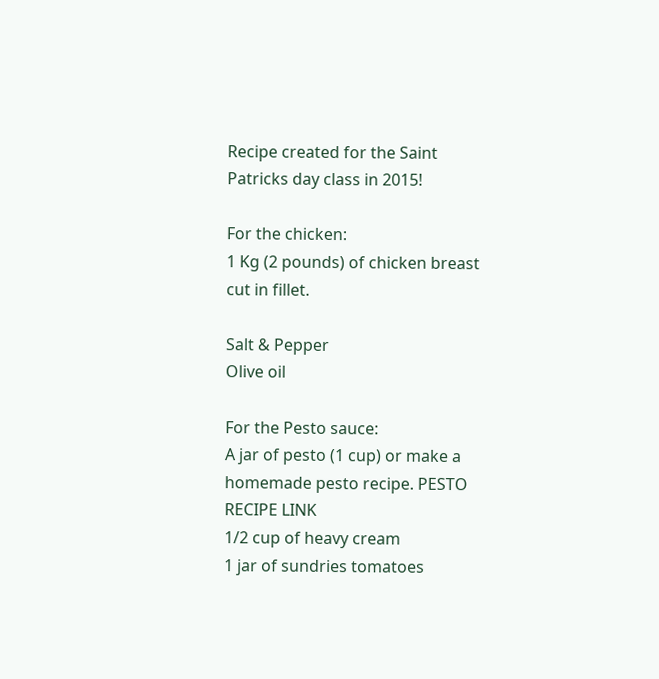Recipe created for the Saint Patricks day class in 2015!

For the chicken:
1 Kg (2 pounds) of chicken breast cut in fillet.

Salt & Pepper
Olive oil

For the Pesto sauce:
A jar of pesto (1 cup) or make a homemade pesto recipe. PESTO RECIPE LINK
1/2 cup of heavy cream
1 jar of sundries tomatoes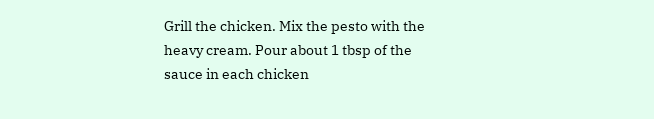Grill the chicken. Mix the pesto with the heavy cream. Pour about 1 tbsp of the sauce in each chicken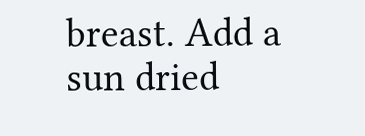breast. Add a sun dried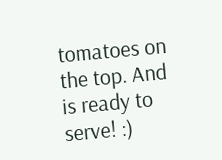tomatoes on the top. And is ready to serve! :)